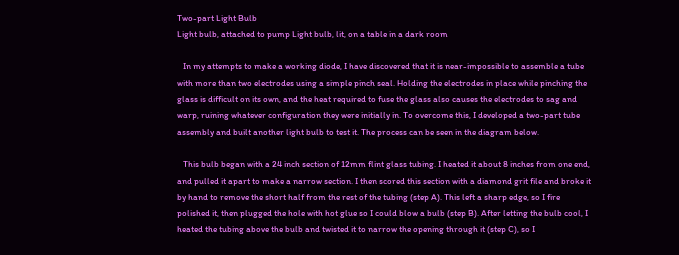Two-part Light Bulb
Light bulb, attached to pump Light bulb, lit, on a table in a dark room

   In my attempts to make a working diode, I have discovered that it is near-impossible to assemble a tube with more than two electrodes using a simple pinch seal. Holding the electrodes in place while pinching the glass is difficult on its own, and the heat required to fuse the glass also causes the electrodes to sag and warp, ruining whatever configuration they were initially in. To overcome this, I developed a two-part tube assembly and built another light bulb to test it. The process can be seen in the diagram below.

   This bulb began with a 24 inch section of 12mm flint glass tubing. I heated it about 8 inches from one end, and pulled it apart to make a narrow section. I then scored this section with a diamond grit file and broke it by hand to remove the short half from the rest of the tubing (step A). This left a sharp edge, so I fire polished it, then plugged the hole with hot glue so I could blow a bulb (step B). After letting the bulb cool, I heated the tubing above the bulb and twisted it to narrow the opening through it (step C), so I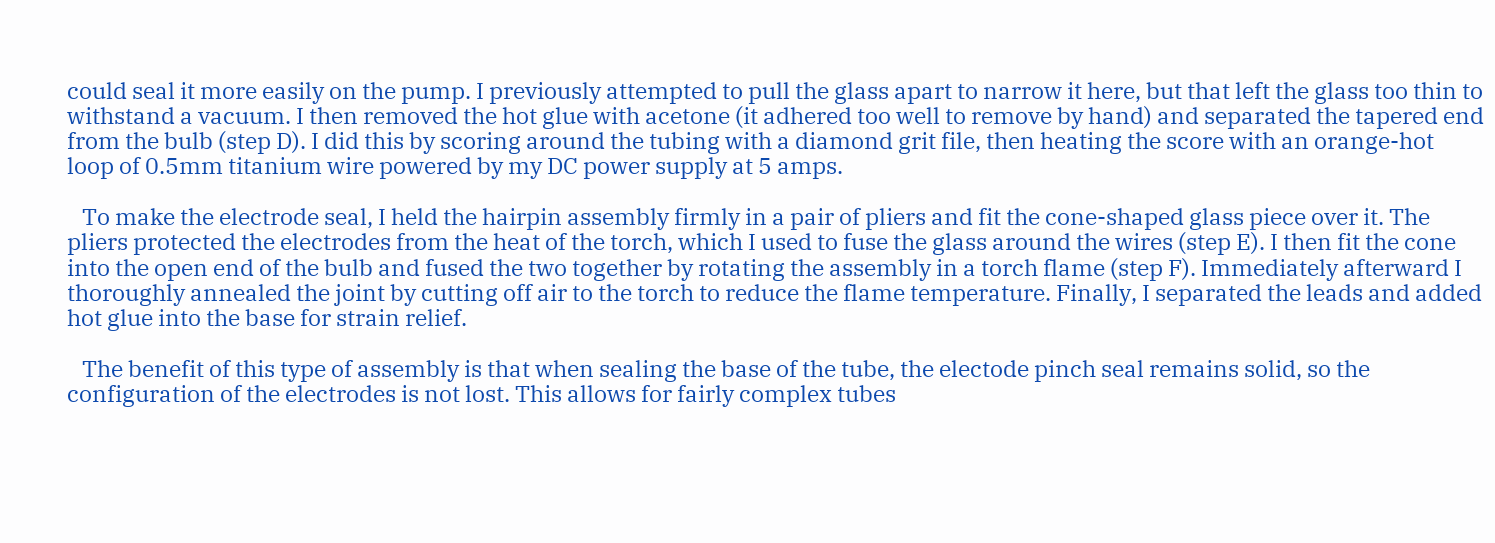could seal it more easily on the pump. I previously attempted to pull the glass apart to narrow it here, but that left the glass too thin to withstand a vacuum. I then removed the hot glue with acetone (it adhered too well to remove by hand) and separated the tapered end from the bulb (step D). I did this by scoring around the tubing with a diamond grit file, then heating the score with an orange-hot loop of 0.5mm titanium wire powered by my DC power supply at 5 amps.

   To make the electrode seal, I held the hairpin assembly firmly in a pair of pliers and fit the cone-shaped glass piece over it. The pliers protected the electrodes from the heat of the torch, which I used to fuse the glass around the wires (step E). I then fit the cone into the open end of the bulb and fused the two together by rotating the assembly in a torch flame (step F). Immediately afterward I thoroughly annealed the joint by cutting off air to the torch to reduce the flame temperature. Finally, I separated the leads and added hot glue into the base for strain relief.

   The benefit of this type of assembly is that when sealing the base of the tube, the electode pinch seal remains solid, so the configuration of the electrodes is not lost. This allows for fairly complex tubes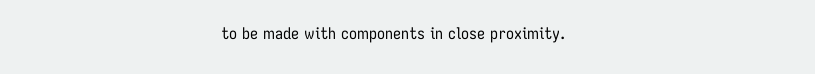to be made with components in close proximity.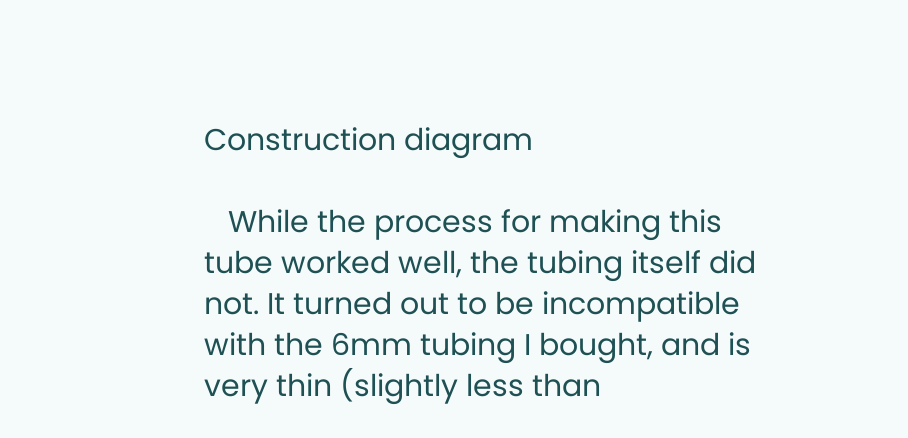Construction diagram

   While the process for making this tube worked well, the tubing itself did not. It turned out to be incompatible with the 6mm tubing I bought, and is very thin (slightly less than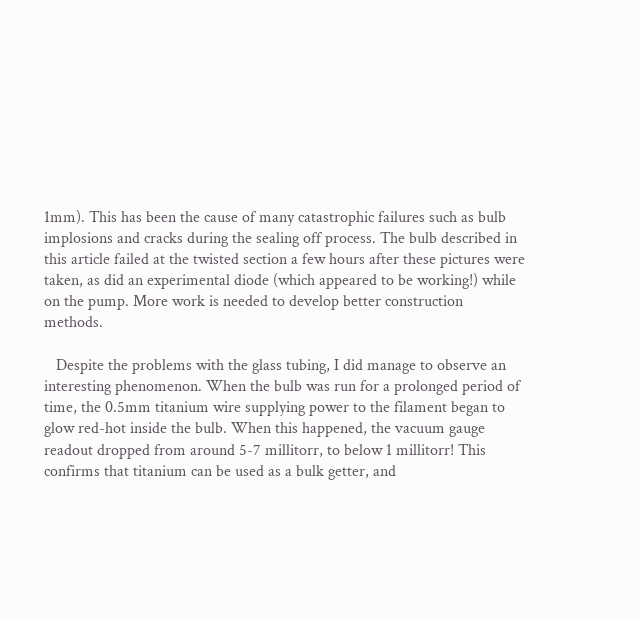1mm). This has been the cause of many catastrophic failures such as bulb implosions and cracks during the sealing off process. The bulb described in this article failed at the twisted section a few hours after these pictures were taken, as did an experimental diode (which appeared to be working!) while on the pump. More work is needed to develop better construction methods.

   Despite the problems with the glass tubing, I did manage to observe an interesting phenomenon. When the bulb was run for a prolonged period of time, the 0.5mm titanium wire supplying power to the filament began to glow red-hot inside the bulb. When this happened, the vacuum gauge readout dropped from around 5-7 millitorr, to below 1 millitorr! This confirms that titanium can be used as a bulk getter, and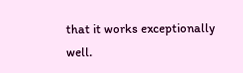that it works exceptionally well.